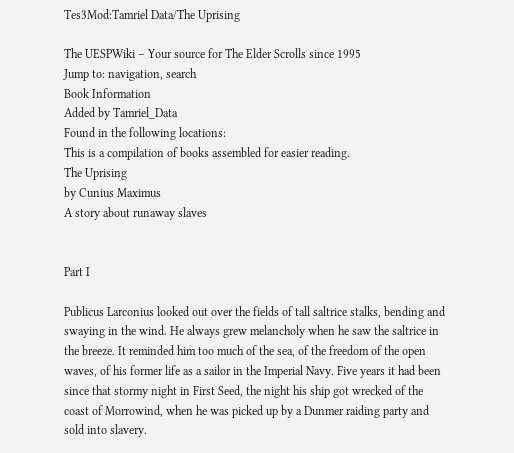Tes3Mod:Tamriel Data/The Uprising

The UESPWiki – Your source for The Elder Scrolls since 1995
Jump to: navigation, search
Book Information
Added by Tamriel_Data
Found in the following locations:
This is a compilation of books assembled for easier reading.
The Uprising
by Cunius Maximus
A story about runaway slaves


Part I

Publicus Larconius looked out over the fields of tall saltrice stalks, bending and swaying in the wind. He always grew melancholy when he saw the saltrice in the breeze. It reminded him too much of the sea, of the freedom of the open waves, of his former life as a sailor in the Imperial Navy. Five years it had been since that stormy night in First Seed, the night his ship got wrecked of the coast of Morrowind, when he was picked up by a Dunmer raiding party and sold into slavery.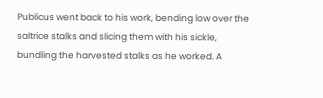Publicus went back to his work, bending low over the saltrice stalks and slicing them with his sickle, bundling the harvested stalks as he worked. A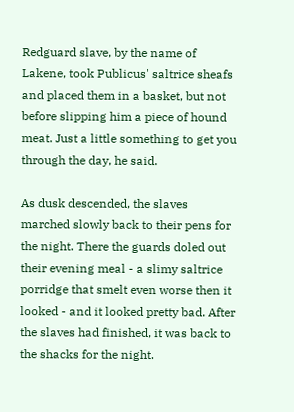Redguard slave, by the name of Lakene, took Publicus' saltrice sheafs and placed them in a basket, but not before slipping him a piece of hound meat. Just a little something to get you through the day, he said.

As dusk descended, the slaves marched slowly back to their pens for the night. There the guards doled out their evening meal - a slimy saltrice porridge that smelt even worse then it looked - and it looked pretty bad. After the slaves had finished, it was back to the shacks for the night.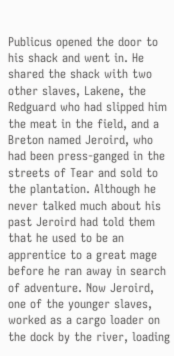Publicus opened the door to his shack and went in. He shared the shack with two other slaves, Lakene, the Redguard who had slipped him the meat in the field, and a Breton named Jeroird, who had been press-ganged in the streets of Tear and sold to the plantation. Although he never talked much about his past Jeroird had told them that he used to be an apprentice to a great mage before he ran away in search of adventure. Now Jeroird, one of the younger slaves, worked as a cargo loader on the dock by the river, loading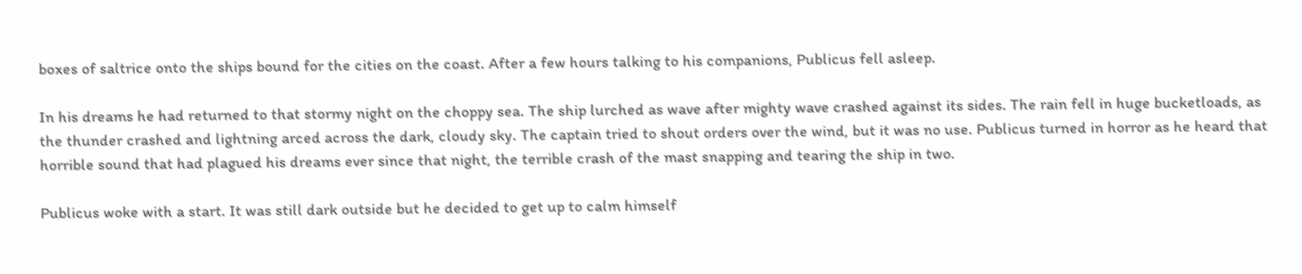boxes of saltrice onto the ships bound for the cities on the coast. After a few hours talking to his companions, Publicus fell asleep.

In his dreams he had returned to that stormy night on the choppy sea. The ship lurched as wave after mighty wave crashed against its sides. The rain fell in huge bucketloads, as the thunder crashed and lightning arced across the dark, cloudy sky. The captain tried to shout orders over the wind, but it was no use. Publicus turned in horror as he heard that horrible sound that had plagued his dreams ever since that night, the terrible crash of the mast snapping and tearing the ship in two.

Publicus woke with a start. It was still dark outside but he decided to get up to calm himself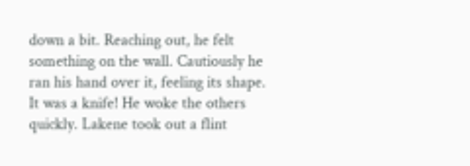down a bit. Reaching out, he felt something on the wall. Cautiously he ran his hand over it, feeling its shape. It was a knife! He woke the others quickly. Lakene took out a flint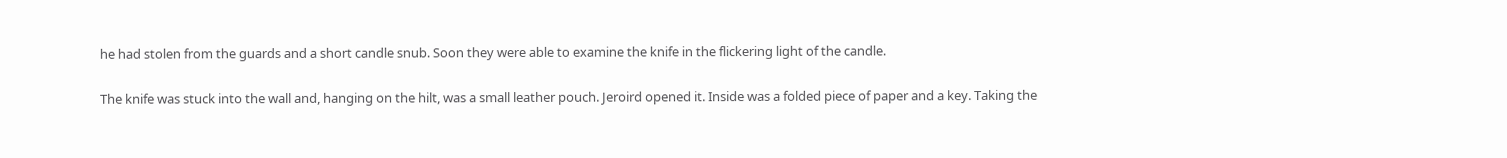he had stolen from the guards and a short candle snub. Soon they were able to examine the knife in the flickering light of the candle.

The knife was stuck into the wall and, hanging on the hilt, was a small leather pouch. Jeroird opened it. Inside was a folded piece of paper and a key. Taking the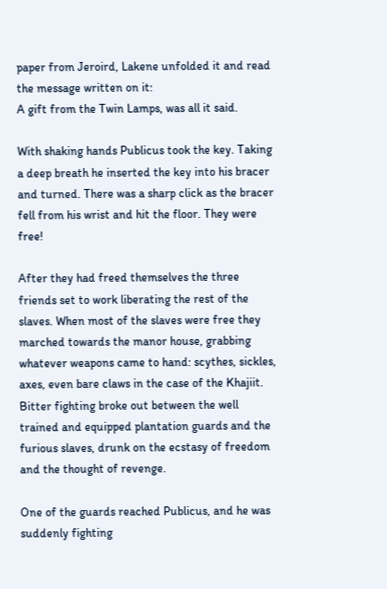paper from Jeroird, Lakene unfolded it and read the message written on it:
A gift from the Twin Lamps, was all it said.

With shaking hands Publicus took the key. Taking a deep breath he inserted the key into his bracer and turned. There was a sharp click as the bracer fell from his wrist and hit the floor. They were free!

After they had freed themselves the three friends set to work liberating the rest of the slaves. When most of the slaves were free they marched towards the manor house, grabbing whatever weapons came to hand: scythes, sickles, axes, even bare claws in the case of the Khajiit. Bitter fighting broke out between the well trained and equipped plantation guards and the furious slaves, drunk on the ecstasy of freedom and the thought of revenge.

One of the guards reached Publicus, and he was suddenly fighting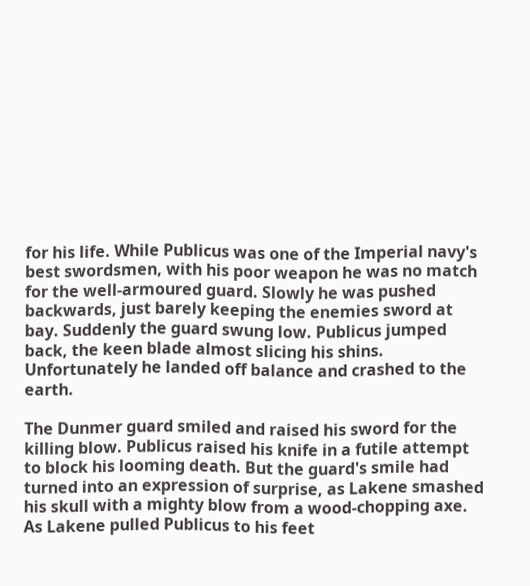for his life. While Publicus was one of the Imperial navy's best swordsmen, with his poor weapon he was no match for the well-armoured guard. Slowly he was pushed backwards, just barely keeping the enemies sword at bay. Suddenly the guard swung low. Publicus jumped back, the keen blade almost slicing his shins. Unfortunately he landed off balance and crashed to the earth.

The Dunmer guard smiled and raised his sword for the killing blow. Publicus raised his knife in a futile attempt to block his looming death. But the guard's smile had turned into an expression of surprise, as Lakene smashed his skull with a mighty blow from a wood-chopping axe. As Lakene pulled Publicus to his feet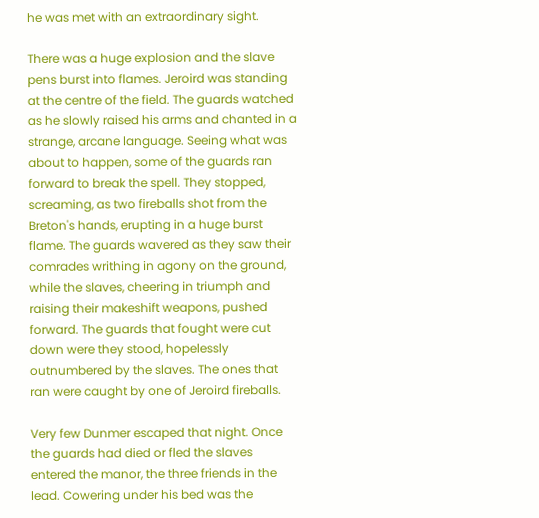he was met with an extraordinary sight.

There was a huge explosion and the slave pens burst into flames. Jeroird was standing at the centre of the field. The guards watched as he slowly raised his arms and chanted in a strange, arcane language. Seeing what was about to happen, some of the guards ran forward to break the spell. They stopped, screaming, as two fireballs shot from the Breton's hands, erupting in a huge burst flame. The guards wavered as they saw their comrades writhing in agony on the ground, while the slaves, cheering in triumph and raising their makeshift weapons, pushed forward. The guards that fought were cut down were they stood, hopelessly outnumbered by the slaves. The ones that ran were caught by one of Jeroird fireballs.

Very few Dunmer escaped that night. Once the guards had died or fled the slaves entered the manor, the three friends in the lead. Cowering under his bed was the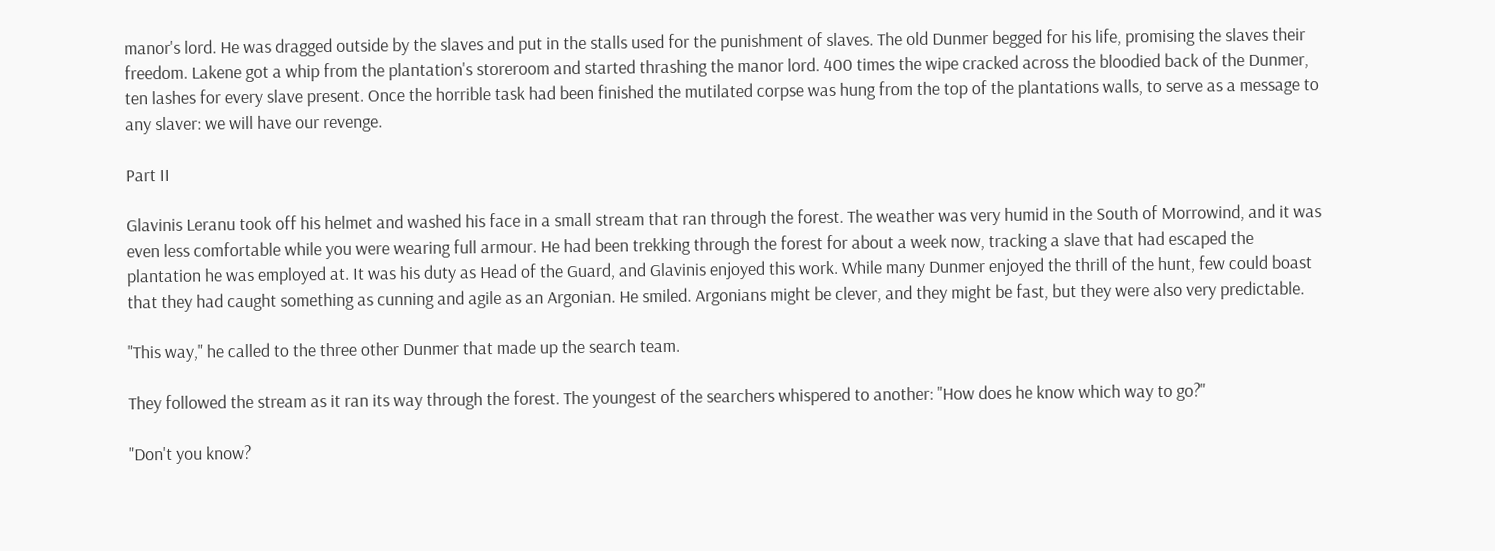manor's lord. He was dragged outside by the slaves and put in the stalls used for the punishment of slaves. The old Dunmer begged for his life, promising the slaves their freedom. Lakene got a whip from the plantation's storeroom and started thrashing the manor lord. 400 times the wipe cracked across the bloodied back of the Dunmer, ten lashes for every slave present. Once the horrible task had been finished the mutilated corpse was hung from the top of the plantations walls, to serve as a message to any slaver: we will have our revenge.

Part II

Glavinis Leranu took off his helmet and washed his face in a small stream that ran through the forest. The weather was very humid in the South of Morrowind, and it was even less comfortable while you were wearing full armour. He had been trekking through the forest for about a week now, tracking a slave that had escaped the plantation he was employed at. It was his duty as Head of the Guard, and Glavinis enjoyed this work. While many Dunmer enjoyed the thrill of the hunt, few could boast that they had caught something as cunning and agile as an Argonian. He smiled. Argonians might be clever, and they might be fast, but they were also very predictable.

"This way," he called to the three other Dunmer that made up the search team.

They followed the stream as it ran its way through the forest. The youngest of the searchers whispered to another: "How does he know which way to go?"

"Don't you know?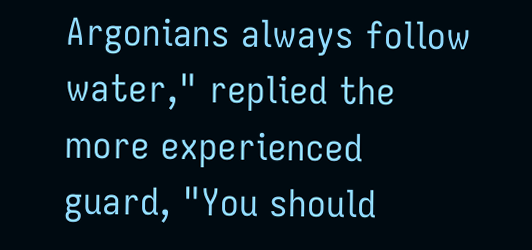Argonians always follow water," replied the more experienced guard, "You should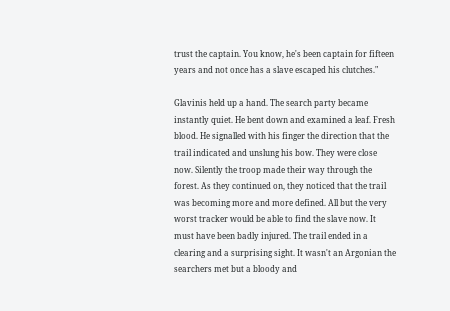trust the captain. You know, he's been captain for fifteen years and not once has a slave escaped his clutches."

Glavinis held up a hand. The search party became instantly quiet. He bent down and examined a leaf. Fresh blood. He signalled with his finger the direction that the trail indicated and unslung his bow. They were close now. Silently the troop made their way through the forest. As they continued on, they noticed that the trail was becoming more and more defined. All but the very worst tracker would be able to find the slave now. It must have been badly injured. The trail ended in a clearing and a surprising sight. It wasn't an Argonian the searchers met but a bloody and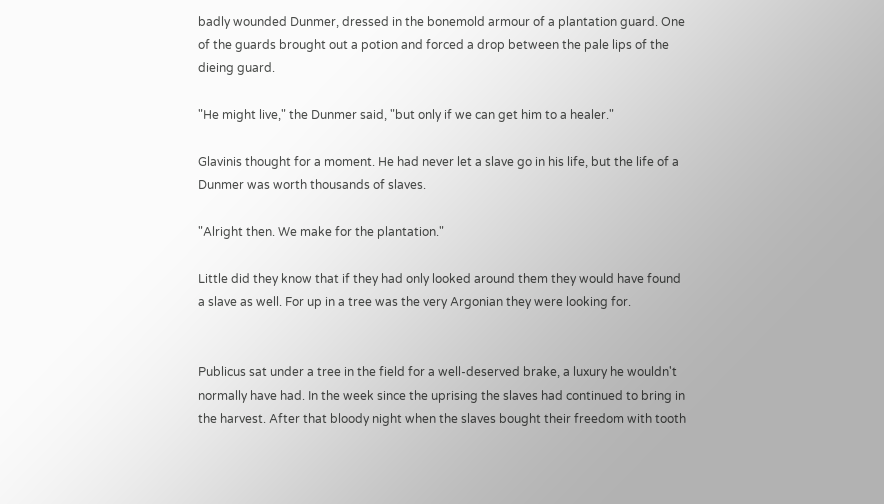badly wounded Dunmer, dressed in the bonemold armour of a plantation guard. One of the guards brought out a potion and forced a drop between the pale lips of the dieing guard.

"He might live," the Dunmer said, "but only if we can get him to a healer."

Glavinis thought for a moment. He had never let a slave go in his life, but the life of a Dunmer was worth thousands of slaves.

"Alright then. We make for the plantation."

Little did they know that if they had only looked around them they would have found a slave as well. For up in a tree was the very Argonian they were looking for.


Publicus sat under a tree in the field for a well-deserved brake, a luxury he wouldn't normally have had. In the week since the uprising the slaves had continued to bring in the harvest. After that bloody night when the slaves bought their freedom with tooth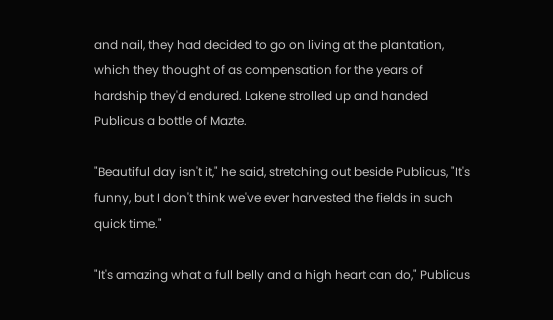and nail, they had decided to go on living at the plantation, which they thought of as compensation for the years of hardship they'd endured. Lakene strolled up and handed Publicus a bottle of Mazte.

"Beautiful day isn't it," he said, stretching out beside Publicus, "It's funny, but I don't think we've ever harvested the fields in such quick time."

"It's amazing what a full belly and a high heart can do," Publicus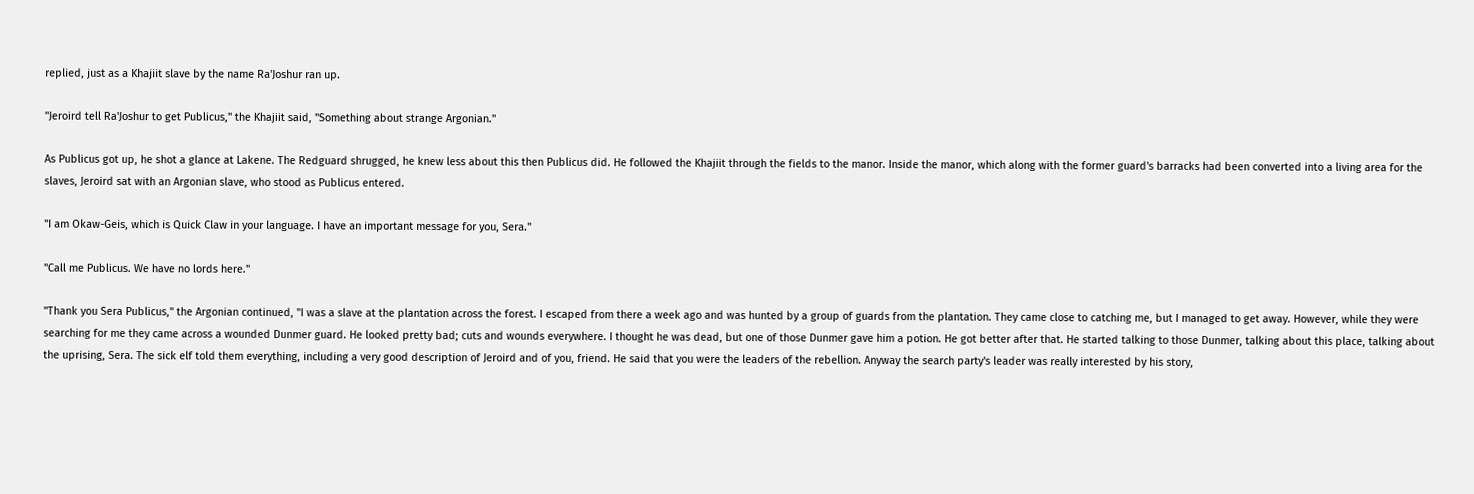replied, just as a Khajiit slave by the name Ra'Joshur ran up.

"Jeroird tell Ra'Joshur to get Publicus," the Khajiit said, "Something about strange Argonian."

As Publicus got up, he shot a glance at Lakene. The Redguard shrugged, he knew less about this then Publicus did. He followed the Khajiit through the fields to the manor. Inside the manor, which along with the former guard's barracks had been converted into a living area for the slaves, Jeroird sat with an Argonian slave, who stood as Publicus entered.

"I am Okaw-Geis, which is Quick Claw in your language. I have an important message for you, Sera."

"Call me Publicus. We have no lords here."

"Thank you Sera Publicus," the Argonian continued, "I was a slave at the plantation across the forest. I escaped from there a week ago and was hunted by a group of guards from the plantation. They came close to catching me, but I managed to get away. However, while they were searching for me they came across a wounded Dunmer guard. He looked pretty bad; cuts and wounds everywhere. I thought he was dead, but one of those Dunmer gave him a potion. He got better after that. He started talking to those Dunmer, talking about this place, talking about the uprising, Sera. The sick elf told them everything, including a very good description of Jeroird and of you, friend. He said that you were the leaders of the rebellion. Anyway the search party's leader was really interested by his story,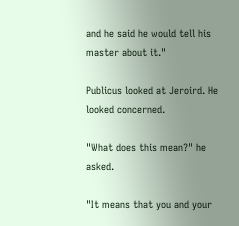and he said he would tell his master about it."

Publicus looked at Jeroird. He looked concerned.

"What does this mean?" he asked.

"It means that you and your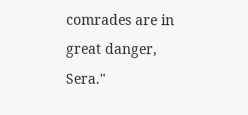comrades are in great danger, Sera."